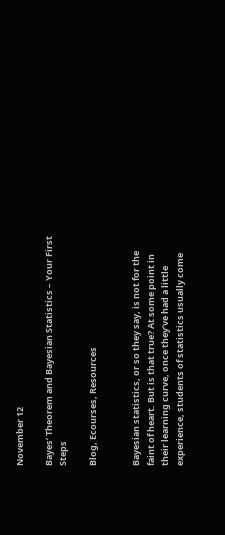November 12

Bayes’ Theorem and Bayesian Statistics – Your First Steps

Blog, Ecourses, Resources


Bayesian statistics, or so they say, is not for the faint of heart. But is that true? At some point in their learning curve, once they’ve had a little experience, students of statistics usually come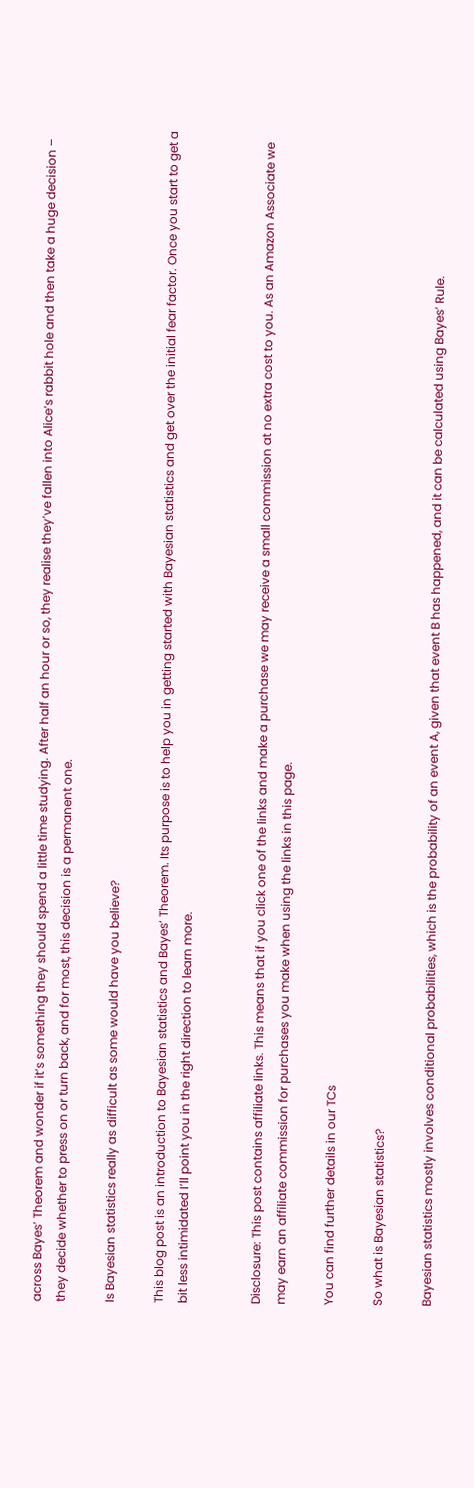across Bayes’ Theorem and wonder if it’s something they should spend a little time studying. After half an hour or so, they realise they’ve fallen into Alice’s rabbit hole and then take a huge decision – they decide whether to press on or turn back, and for most, this decision is a permanent one.

Is Bayesian statistics really as difficult as some would have you believe?

This blog post is an introduction to Bayesian statistics and Bayes’ Theorem. Its purpose is to help you in getting started with Bayesian statistics and get over the initial fear factor. Once you start to get a bit less intimidated I’ll point you in the right direction to learn more.


Disclosure: This post contains affiliate links. This means that if you click one of the links and make a purchase we may receive a small commission at no extra cost to you. As an Amazon Associate we may earn an affiliate commission for purchases you make when using the links in this page.

You can find further details in our TCs

So what is Bayesian statistics?

Bayesian statistics mostly involves conditional probabilities, which is the probability of an event A, given that event B has happened, and it can be calculated using Bayes’ Rule.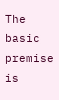The basic premise is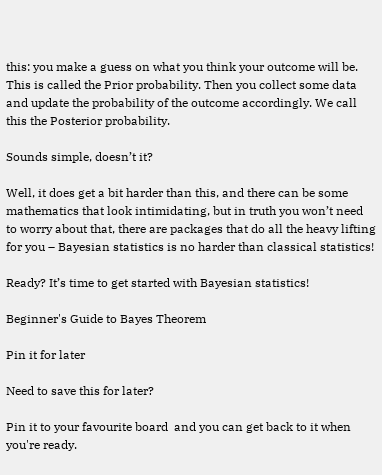this: you make a guess on what you think your outcome will be. This is called the Prior probability. Then you collect some data and update the probability of the outcome accordingly. We call this the Posterior probability.

Sounds simple, doesn’t it?

Well, it does get a bit harder than this, and there can be some mathematics that look intimidating, but in truth you won’t need to worry about that, there are packages that do all the heavy lifting for you – Bayesian statistics is no harder than classical statistics!

Ready? It’s time to get started with Bayesian statistics!

Beginner's Guide to Bayes Theorem

Pin it for later

Need to save this for later?

Pin it to your favourite board  and you can get back to it when you're ready.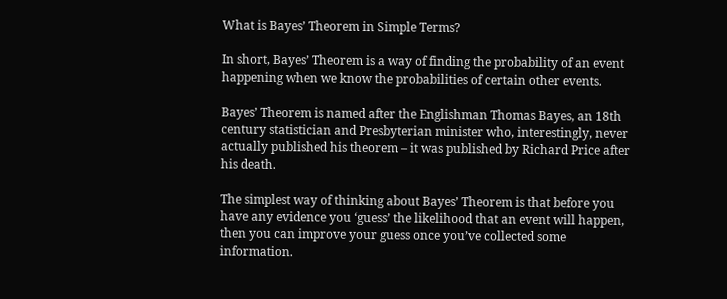What is Bayes’ Theorem in Simple Terms?

In short, Bayes’ Theorem is a way of finding the probability of an event happening when we know the probabilities of certain other events.

Bayes’ Theorem is named after the Englishman Thomas Bayes, an 18th century statistician and Presbyterian minister who, interestingly, never actually published his theorem – it was published by Richard Price after his death.

The simplest way of thinking about Bayes’ Theorem is that before you have any evidence you ‘guess’ the likelihood that an event will happen, then you can improve your guess once you’ve collected some information.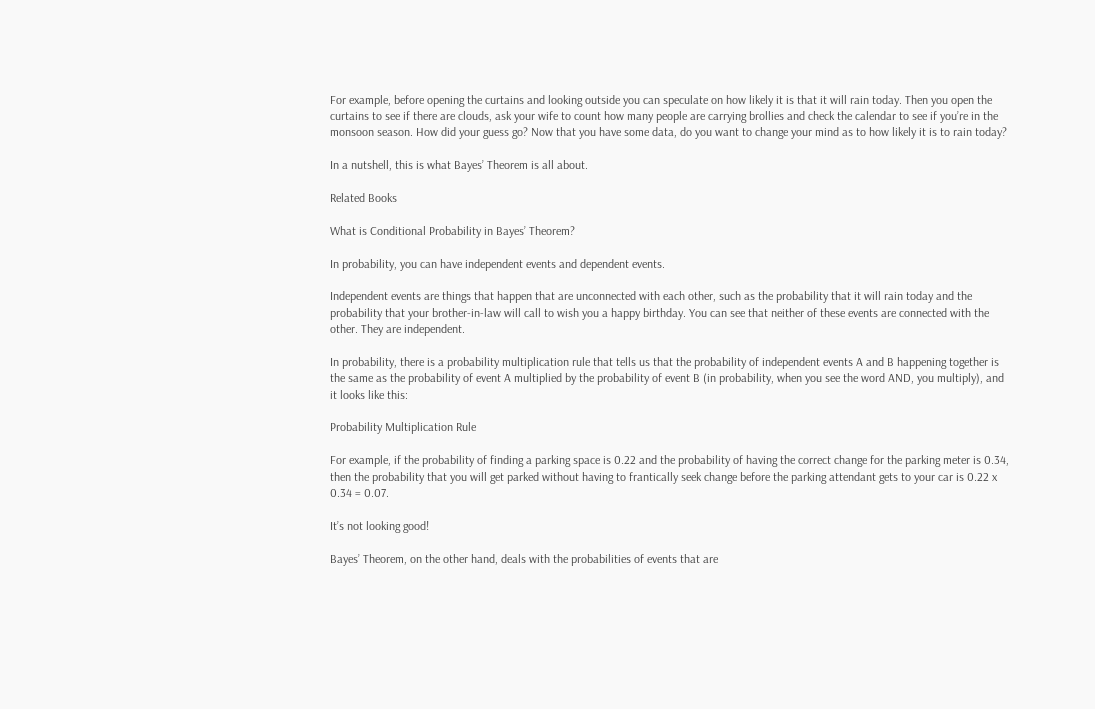For example, before opening the curtains and looking outside you can speculate on how likely it is that it will rain today. Then you open the curtains to see if there are clouds, ask your wife to count how many people are carrying brollies and check the calendar to see if you’re in the monsoon season. How did your guess go? Now that you have some data, do you want to change your mind as to how likely it is to rain today?

In a nutshell, this is what Bayes’ Theorem is all about.

Related Books

What is Conditional Probability in Bayes’ Theorem?

In probability, you can have independent events and dependent events.

Independent events are things that happen that are unconnected with each other, such as the probability that it will rain today and the probability that your brother-in-law will call to wish you a happy birthday. You can see that neither of these events are connected with the other. They are independent.

In probability, there is a probability multiplication rule that tells us that the probability of independent events A and B happening together is the same as the probability of event A multiplied by the probability of event B (in probability, when you see the word AND, you multiply), and it looks like this:

Probability Multiplication Rule

For example, if the probability of finding a parking space is 0.22 and the probability of having the correct change for the parking meter is 0.34, then the probability that you will get parked without having to frantically seek change before the parking attendant gets to your car is 0.22 x 0.34 = 0.07.

It’s not looking good!

Bayes’ Theorem, on the other hand, deals with the probabilities of events that are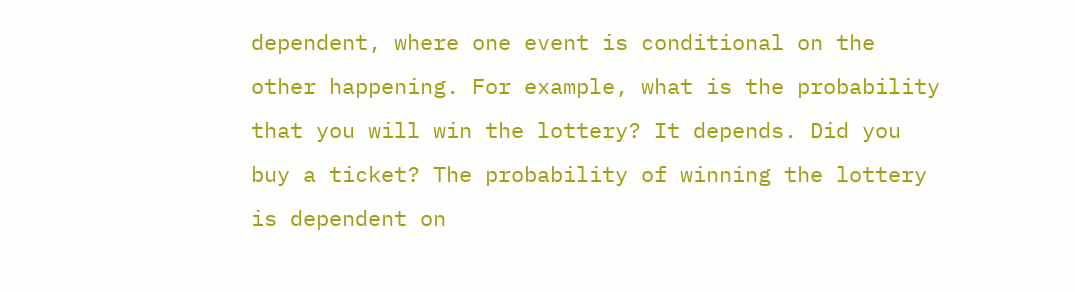dependent, where one event is conditional on the other happening. For example, what is the probability that you will win the lottery? It depends. Did you buy a ticket? The probability of winning the lottery is dependent on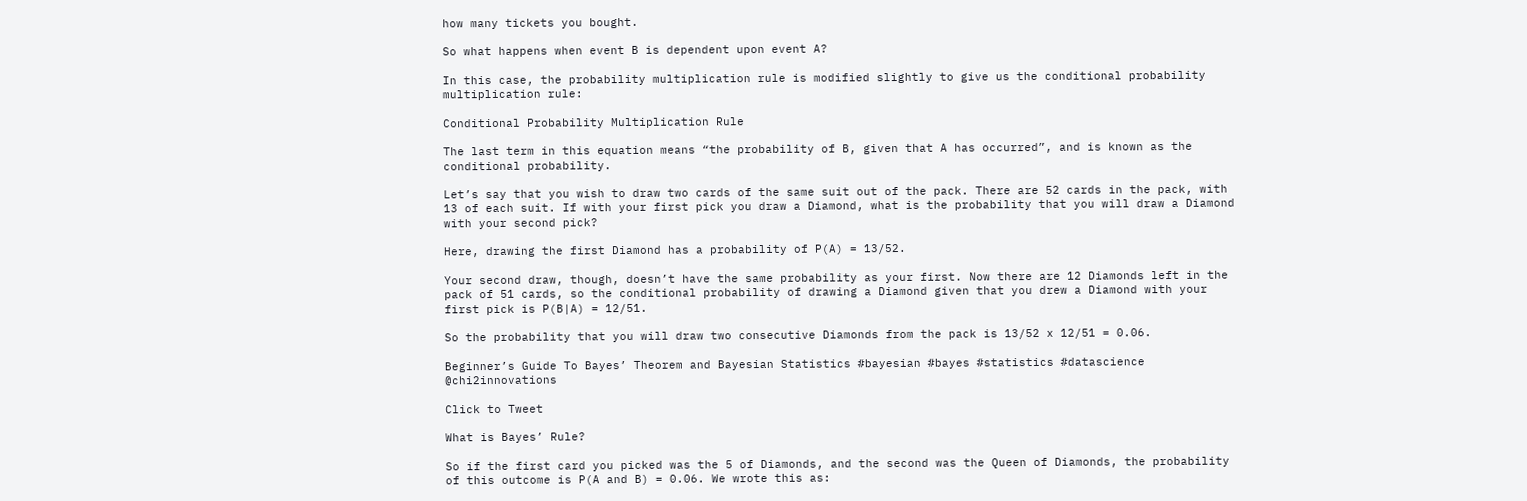how many tickets you bought.

So what happens when event B is dependent upon event A?

In this case, the probability multiplication rule is modified slightly to give us the conditional probability multiplication rule:

Conditional Probability Multiplication Rule

The last term in this equation means “the probability of B, given that A has occurred”, and is known as the conditional probability.

Let’s say that you wish to draw two cards of the same suit out of the pack. There are 52 cards in the pack, with 13 of each suit. If with your first pick you draw a Diamond, what is the probability that you will draw a Diamond with your second pick?

Here, drawing the first Diamond has a probability of P(A) = 13/52.

Your second draw, though, doesn’t have the same probability as your first. Now there are 12 Diamonds left in the pack of 51 cards, so the conditional probability of drawing a Diamond given that you drew a Diamond with your first pick is P(B|A) = 12/51.

So the probability that you will draw two consecutive Diamonds from the pack is 13/52 x 12/51 = 0.06.

Beginner’s Guide To Bayes’ Theorem and Bayesian Statistics #bayesian #bayes #statistics #datascience @chi2innovations

Click to Tweet

What is Bayes’ Rule?

So if the first card you picked was the 5 of Diamonds, and the second was the Queen of Diamonds, the probability of this outcome is P(A and B) = 0.06. We wrote this as: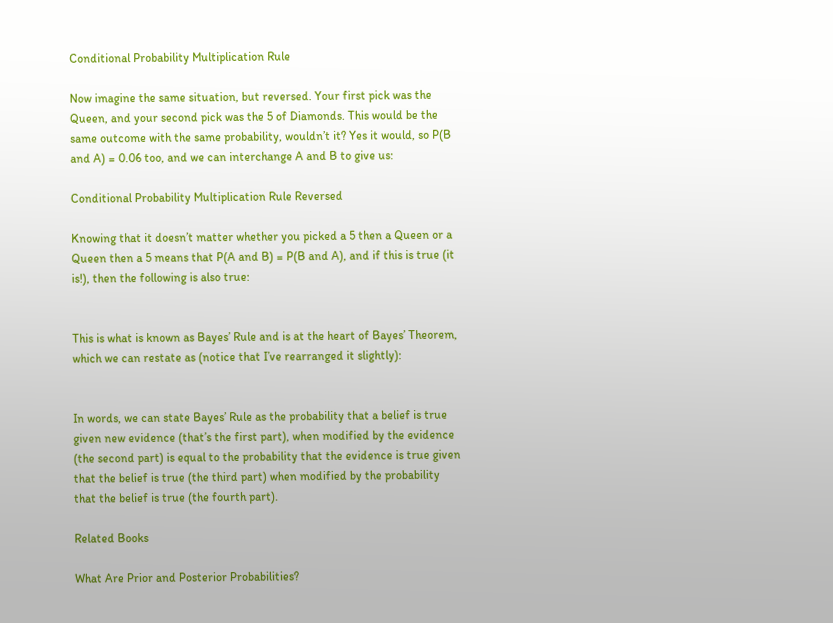Conditional Probability Multiplication Rule

Now imagine the same situation, but reversed. Your first pick was the Queen, and your second pick was the 5 of Diamonds. This would be the same outcome with the same probability, wouldn’t it? Yes it would, so P(B and A) = 0.06 too, and we can interchange A and B to give us:

Conditional Probability Multiplication Rule Reversed

Knowing that it doesn’t matter whether you picked a 5 then a Queen or a Queen then a 5 means that P(A and B) = P(B and A), and if this is true (it is!), then the following is also true:


This is what is known as Bayes’ Rule and is at the heart of Bayes’ Theorem, which we can restate as (notice that I’ve rearranged it slightly):


In words, we can state Bayes’ Rule as the probability that a belief is true given new evidence (that’s the first part), when modified by the evidence (the second part) is equal to the probability that the evidence is true given that the belief is true (the third part) when modified by the probability that the belief is true (the fourth part).

Related Books

What Are Prior and Posterior Probabilities?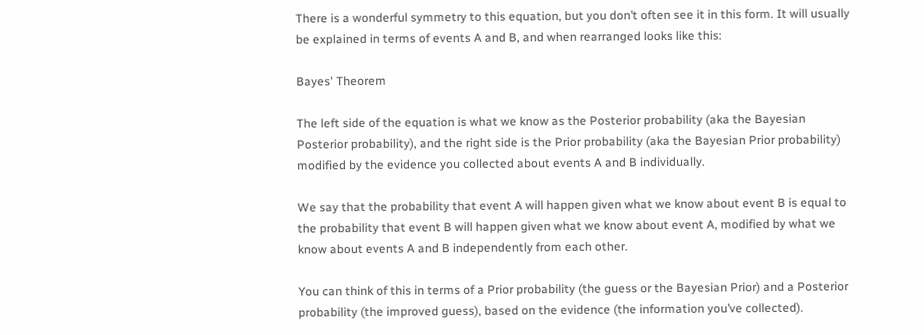There is a wonderful symmetry to this equation, but you don’t often see it in this form. It will usually be explained in terms of events A and B, and when rearranged looks like this:

Bayes' Theorem

The left side of the equation is what we know as the Posterior probability (aka the Bayesian Posterior probability), and the right side is the Prior probability (aka the Bayesian Prior probability) modified by the evidence you collected about events A and B individually.

We say that the probability that event A will happen given what we know about event B is equal to the probability that event B will happen given what we know about event A, modified by what we know about events A and B independently from each other.

You can think of this in terms of a Prior probability (the guess or the Bayesian Prior) and a Posterior probability (the improved guess), based on the evidence (the information you’ve collected).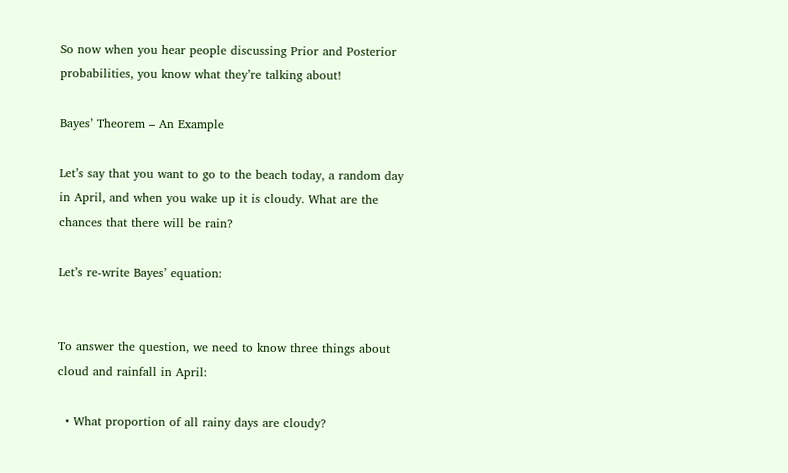So now when you hear people discussing Prior and Posterior probabilities, you know what they’re talking about!

Bayes’ Theorem – An Example

Let’s say that you want to go to the beach today, a random day in April, and when you wake up it is cloudy. What are the chances that there will be rain?

Let’s re-write Bayes’ equation:


To answer the question, we need to know three things about cloud and rainfall in April:

  • What proportion of all rainy days are cloudy?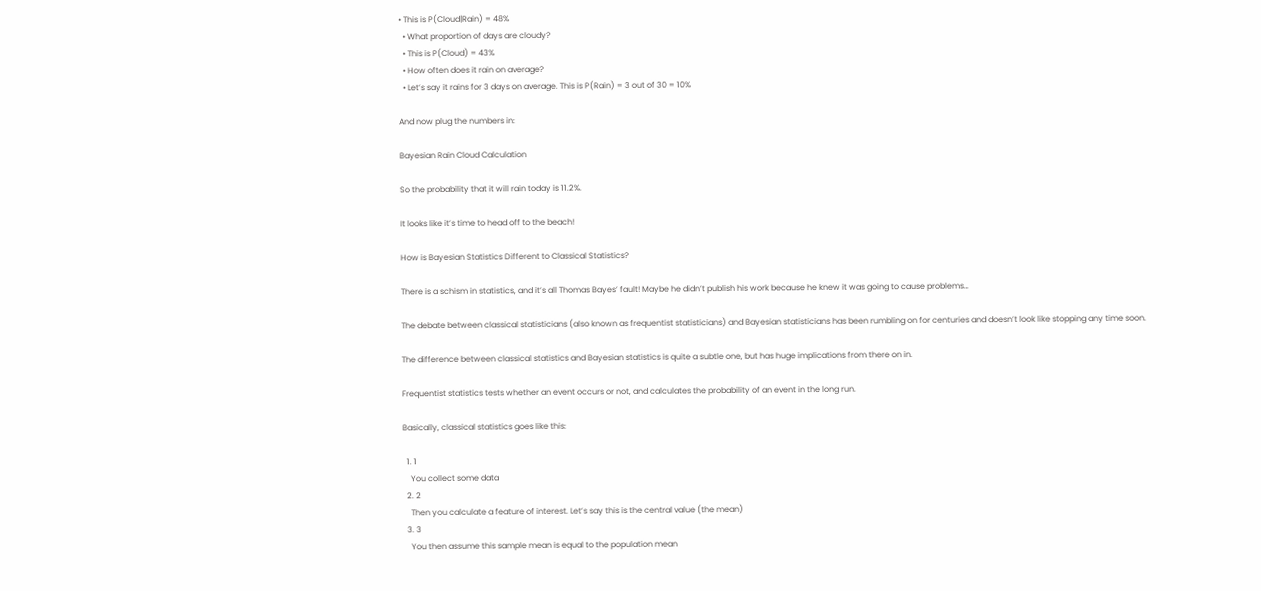• This is P(Cloud|Rain) = 48%
  • What proportion of days are cloudy?
  • This is P(Cloud) = 43%
  • How often does it rain on average?
  • Let’s say it rains for 3 days on average. This is P(Rain) = 3 out of 30 = 10%

And now plug the numbers in:

Bayesian Rain Cloud Calculation

So the probability that it will rain today is 11.2%.

It looks like it’s time to head off to the beach!

How is Bayesian Statistics Different to Classical Statistics?

There is a schism in statistics, and it’s all Thomas Bayes’ fault! Maybe he didn’t publish his work because he knew it was going to cause problems…

The debate between classical statisticians (also known as frequentist statisticians) and Bayesian statisticians has been rumbling on for centuries and doesn’t look like stopping any time soon.

The difference between classical statistics and Bayesian statistics is quite a subtle one, but has huge implications from there on in.

Frequentist statistics tests whether an event occurs or not, and calculates the probability of an event in the long run.

Basically, classical statistics goes like this:

  1. 1
    You collect some data
  2. 2
    Then you calculate a feature of interest. Let’s say this is the central value (the mean)
  3. 3
    You then assume this sample mean is equal to the population mean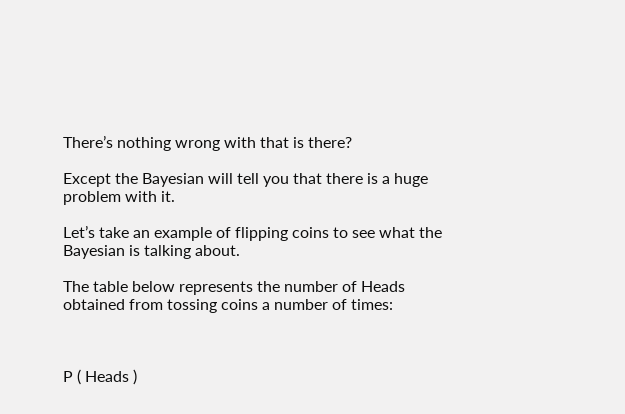There’s nothing wrong with that is there?

Except the Bayesian will tell you that there is a huge problem with it.

Let’s take an example of flipping coins to see what the Bayesian is talking about.

The table below represents the number of Heads obtained from tossing coins a number of times:



P ( Heads )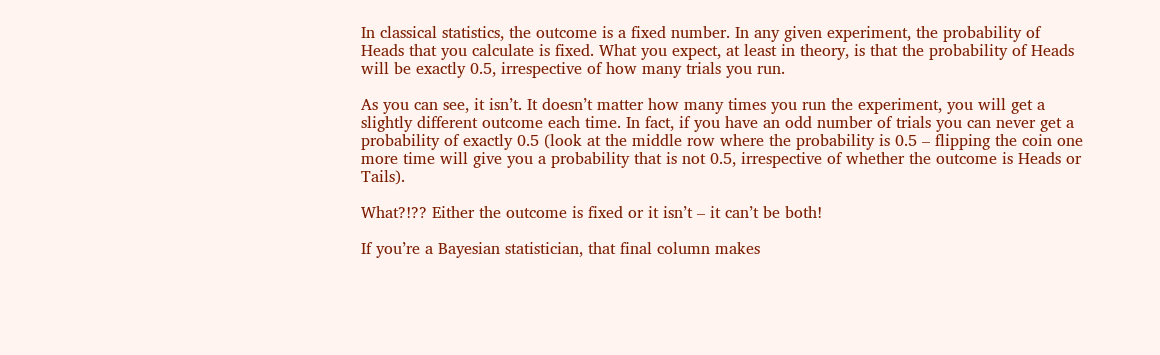In classical statistics, the outcome is a fixed number. In any given experiment, the probability of Heads that you calculate is fixed. What you expect, at least in theory, is that the probability of Heads will be exactly 0.5, irrespective of how many trials you run.

As you can see, it isn’t. It doesn’t matter how many times you run the experiment, you will get a slightly different outcome each time. In fact, if you have an odd number of trials you can never get a probability of exactly 0.5 (look at the middle row where the probability is 0.5 – flipping the coin one more time will give you a probability that is not 0.5, irrespective of whether the outcome is Heads or Tails).

What?!?? Either the outcome is fixed or it isn’t – it can’t be both!

If you’re a Bayesian statistician, that final column makes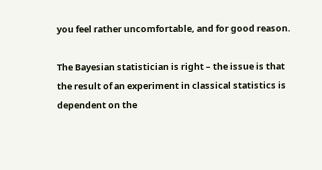you feel rather uncomfortable, and for good reason.

The Bayesian statistician is right – the issue is that the result of an experiment in classical statistics is dependent on the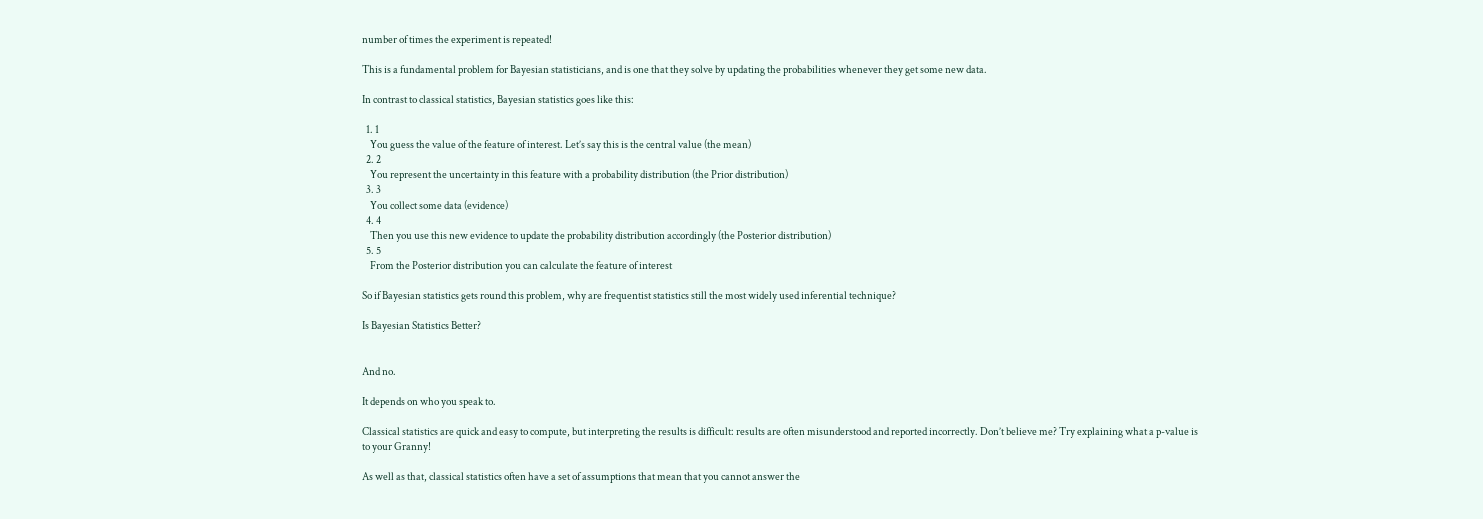number of times the experiment is repeated!

This is a fundamental problem for Bayesian statisticians, and is one that they solve by updating the probabilities whenever they get some new data.

In contrast to classical statistics, Bayesian statistics goes like this:

  1. 1
    You guess the value of the feature of interest. Let’s say this is the central value (the mean)
  2. 2
    You represent the uncertainty in this feature with a probability distribution (the Prior distribution)
  3. 3
    You collect some data (evidence)
  4. 4
    Then you use this new evidence to update the probability distribution accordingly (the Posterior distribution)
  5. 5
    From the Posterior distribution you can calculate the feature of interest

So if Bayesian statistics gets round this problem, why are frequentist statistics still the most widely used inferential technique?

Is Bayesian Statistics Better?


And no.

It depends on who you speak to.

Classical statistics are quick and easy to compute, but interpreting the results is difficult: results are often misunderstood and reported incorrectly. Don’t believe me? Try explaining what a p-value is to your Granny!

As well as that, classical statistics often have a set of assumptions that mean that you cannot answer the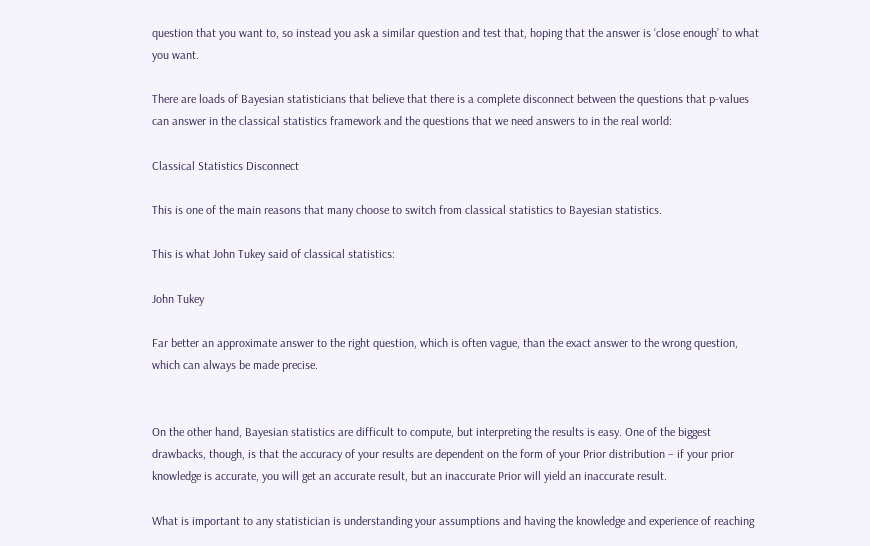question that you want to, so instead you ask a similar question and test that, hoping that the answer is ‘close enough’ to what you want.

There are loads of Bayesian statisticians that believe that there is a complete disconnect between the questions that p-values can answer in the classical statistics framework and the questions that we need answers to in the real world:

Classical Statistics Disconnect

This is one of the main reasons that many choose to switch from classical statistics to Bayesian statistics.

This is what John Tukey said of classical statistics:

John Tukey

Far better an approximate answer to the right question, which is often vague, than the exact answer to the wrong question, which can always be made precise.


On the other hand, Bayesian statistics are difficult to compute, but interpreting the results is easy. One of the biggest drawbacks, though, is that the accuracy of your results are dependent on the form of your Prior distribution – if your prior knowledge is accurate, you will get an accurate result, but an inaccurate Prior will yield an inaccurate result.

What is important to any statistician is understanding your assumptions and having the knowledge and experience of reaching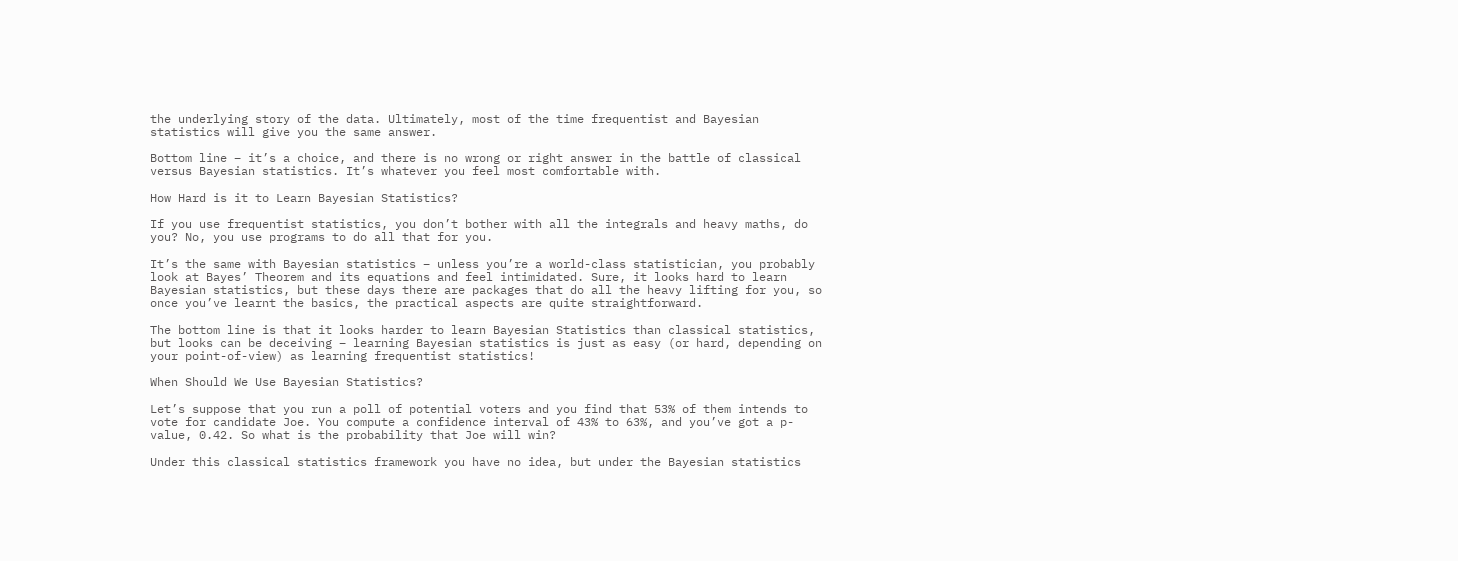the underlying story of the data. Ultimately, most of the time frequentist and Bayesian statistics will give you the same answer.

Bottom line – it’s a choice, and there is no wrong or right answer in the battle of classical versus Bayesian statistics. It’s whatever you feel most comfortable with.

How Hard is it to Learn Bayesian Statistics?

If you use frequentist statistics, you don’t bother with all the integrals and heavy maths, do you? No, you use programs to do all that for you.

It’s the same with Bayesian statistics – unless you’re a world-class statistician, you probably look at Bayes’ Theorem and its equations and feel intimidated. Sure, it looks hard to learn Bayesian statistics, but these days there are packages that do all the heavy lifting for you, so once you’ve learnt the basics, the practical aspects are quite straightforward.

The bottom line is that it looks harder to learn Bayesian Statistics than classical statistics, but looks can be deceiving – learning Bayesian statistics is just as easy (or hard, depending on your point-of-view) as learning frequentist statistics!

When Should We Use Bayesian Statistics?

Let’s suppose that you run a poll of potential voters and you find that 53% of them intends to vote for candidate Joe. You compute a confidence interval of 43% to 63%, and you’ve got a p-value, 0.42. So what is the probability that Joe will win?

Under this classical statistics framework you have no idea, but under the Bayesian statistics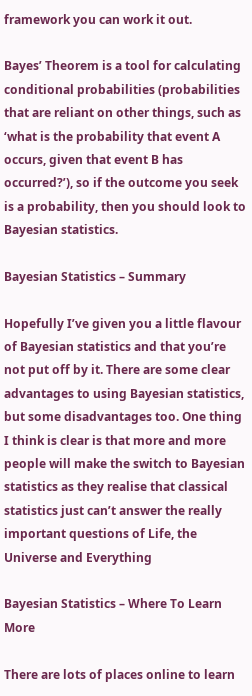framework you can work it out.

Bayes’ Theorem is a tool for calculating conditional probabilities (probabilities that are reliant on other things, such as ‘what is the probability that event A occurs, given that event B has occurred?’), so if the outcome you seek is a probability, then you should look to Bayesian statistics.

Bayesian Statistics – Summary

Hopefully I’ve given you a little flavour of Bayesian statistics and that you’re not put off by it. There are some clear advantages to using Bayesian statistics, but some disadvantages too. One thing I think is clear is that more and more people will make the switch to Bayesian statistics as they realise that classical statistics just can’t answer the really important questions of Life, the Universe and Everything

Bayesian Statistics – Where To Learn More

There are lots of places online to learn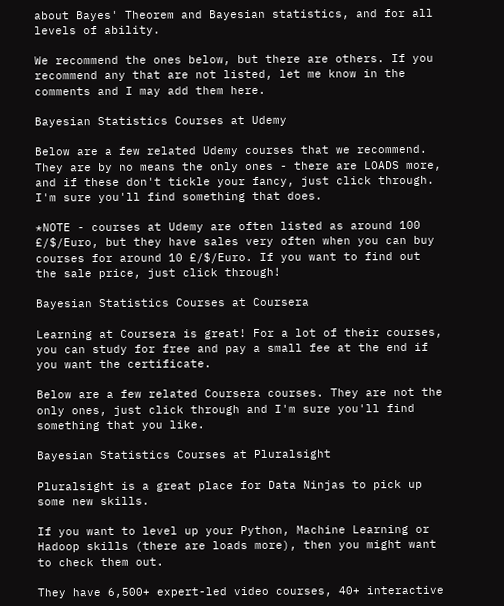about Bayes' Theorem and Bayesian statistics, and for all levels of ability.

We recommend the ones below, but there are others. If you recommend any that are not listed, let me know in the comments and I may add them here.

Bayesian Statistics Courses at Udemy

Below are a few related Udemy courses that we recommend. They are by no means the only ones - there are LOADS more, and if these don't tickle your fancy, just click through. I'm sure you'll find something that does.

*NOTE - courses at Udemy are often listed as around 100 £/$/Euro, but they have sales very often when you can buy courses for around 10 £/$/Euro. If you want to find out the sale price, just click through!

Bayesian Statistics Courses at Coursera

Learning at Coursera is great! For a lot of their courses, you can study for free and pay a small fee at the end if you want the certificate.

Below are a few related Coursera courses. They are not the only ones, just click through and I'm sure you'll find something that you like.

Bayesian Statistics Courses at Pluralsight

Pluralsight is a great place for Data Ninjas to pick up some new skills.

If you want to level up your Python, Machine Learning or Hadoop skills (there are loads more), then you might want to check them out.

They have 6,500+ expert-led video courses, 40+ interactive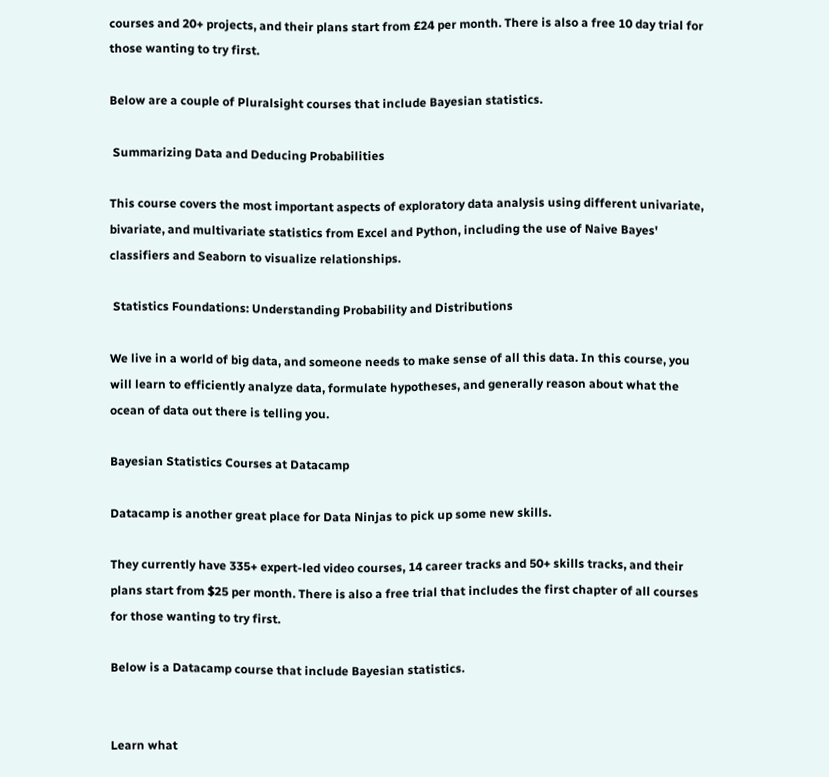courses and 20+ projects, and their plans start from £24 per month. There is also a free 10 day trial for those wanting to try first.

Below are a couple of Pluralsight courses that include Bayesian statistics.

 Summarizing Data and Deducing Probabilities

This course covers the most important aspects of exploratory data analysis using different univariate, bivariate, and multivariate statistics from Excel and Python, including the use of Naive Bayes' classifiers and Seaborn to visualize relationships.

 Statistics Foundations: Understanding Probability and Distributions

We live in a world of big data, and someone needs to make sense of all this data. In this course, you will learn to efficiently analyze data, formulate hypotheses, and generally reason about what the ocean of data out there is telling you.

Bayesian Statistics Courses at Datacamp

Datacamp is another great place for Data Ninjas to pick up some new skills.

They currently have 335+ expert-led video courses, 14 career tracks and 50+ skills tracks, and their plans start from $25 per month. There is also a free trial that includes the first chapter of all courses for those wanting to try first.

Below is a Datacamp course that include Bayesian statistics.


Learn what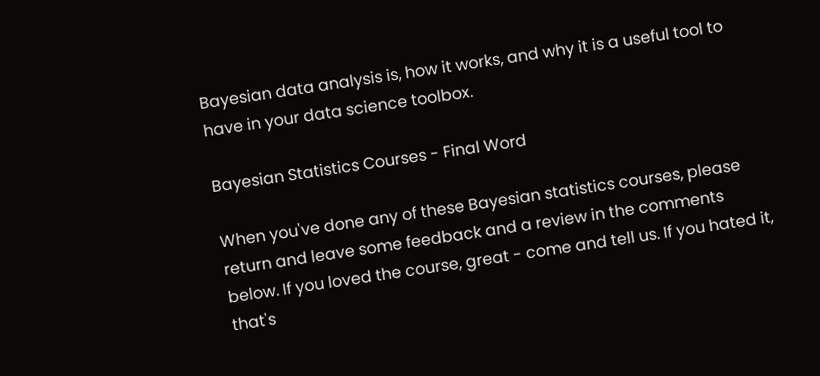Bayesian data analysis is, how it works, and why it is a useful tool to have in your data science toolbox.

Bayesian Statistics Courses - Final Word

When you've done any of these Bayesian statistics courses, please return and leave some feedback and a review in the comments below. If you loved the course, great - come and tell us. If you hated it, that's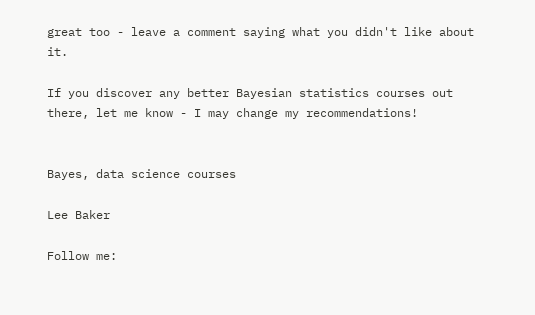great too - leave a comment saying what you didn't like about it.

If you discover any better Bayesian statistics courses out there, let me know - I may change my recommendations!


Bayes, data science courses

Lee Baker

Follow me: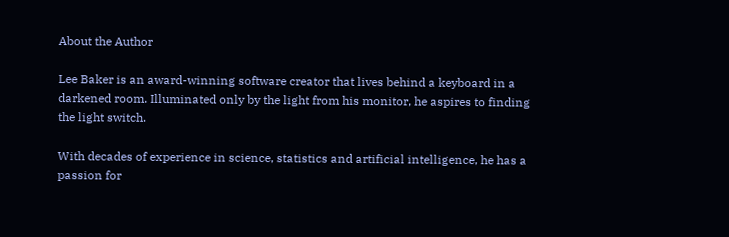About the Author

Lee Baker is an award-winning software creator that lives behind a keyboard in a darkened room. Illuminated only by the light from his monitor, he aspires to finding the light switch.

With decades of experience in science, statistics and artificial intelligence, he has a passion for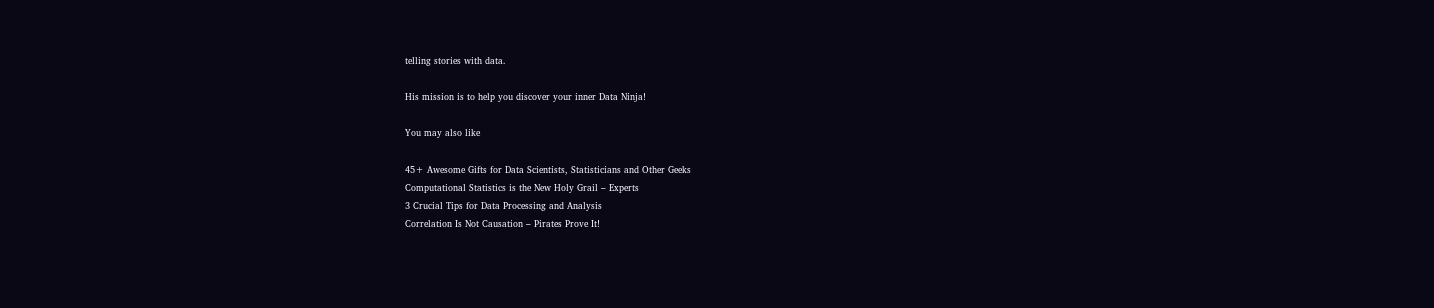telling stories with data.

His mission is to help you discover your inner Data Ninja!

You may also like

45+ Awesome Gifts for Data Scientists, Statisticians and Other Geeks
Computational Statistics is the New Holy Grail – Experts
3 Crucial Tips for Data Processing and Analysis
Correlation Is Not Causation – Pirates Prove It!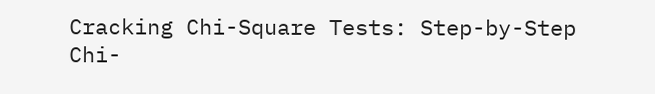Cracking Chi-Square Tests: Step-by-Step
Chi-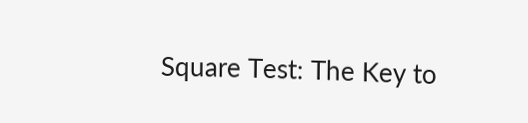Square Test: The Key to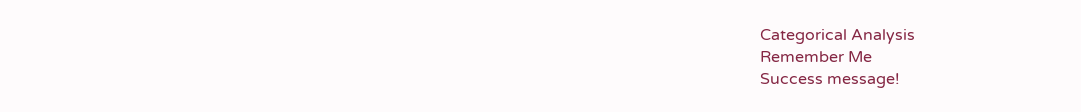Categorical Analysis
Remember Me
Success message!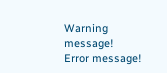Warning message!
Error message!